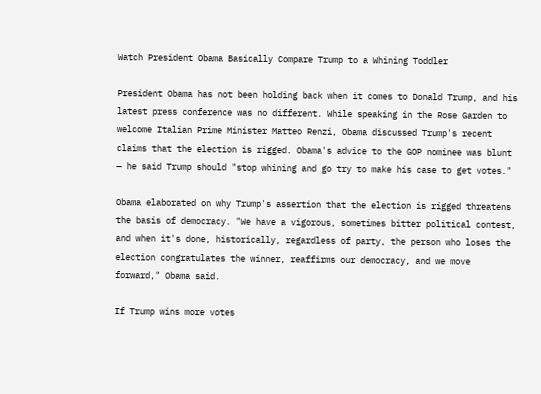Watch President Obama Basically Compare Trump to a Whining Toddler

President Obama has not been holding back when it comes to Donald Trump, and his latest press conference was no different. While speaking in the Rose Garden to welcome Italian Prime Minister Matteo Renzi, Obama discussed Trump's recent claims that the election is rigged. Obama's advice to the GOP nominee was blunt — he said Trump should "stop whining and go try to make his case to get votes."

Obama elaborated on why Trump's assertion that the election is rigged threatens the basis of democracy. "We have a vigorous, sometimes bitter political contest, and when it's done, historically, regardless of party, the person who loses the election congratulates the winner, reaffirms our democracy, and we move forward," Obama said.

If Trump wins more votes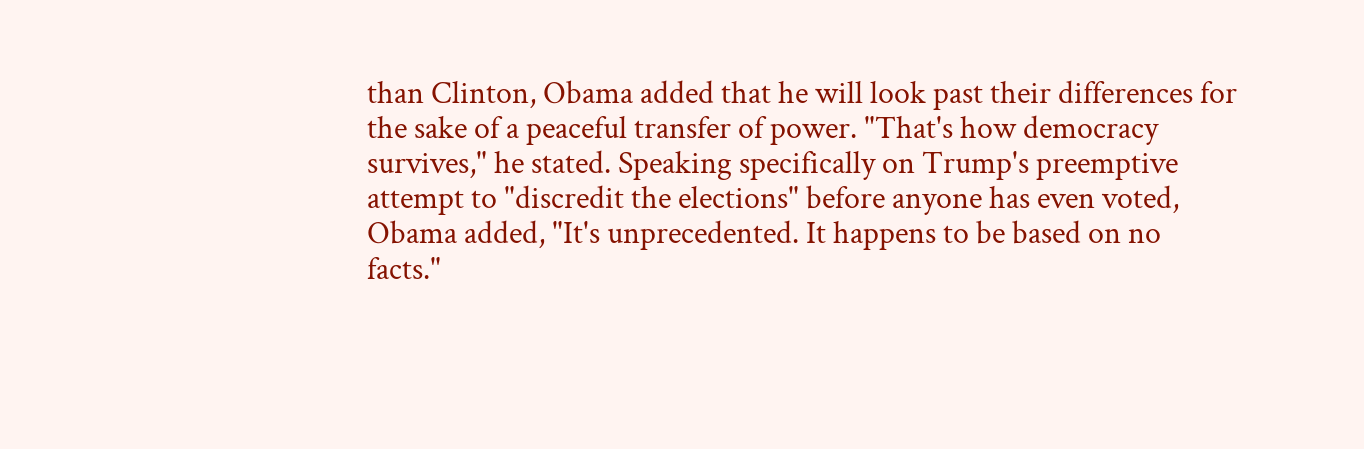than Clinton, Obama added that he will look past their differences for the sake of a peaceful transfer of power. "That's how democracy survives," he stated. Speaking specifically on Trump's preemptive attempt to "discredit the elections" before anyone has even voted, Obama added, "It's unprecedented. It happens to be based on no facts."